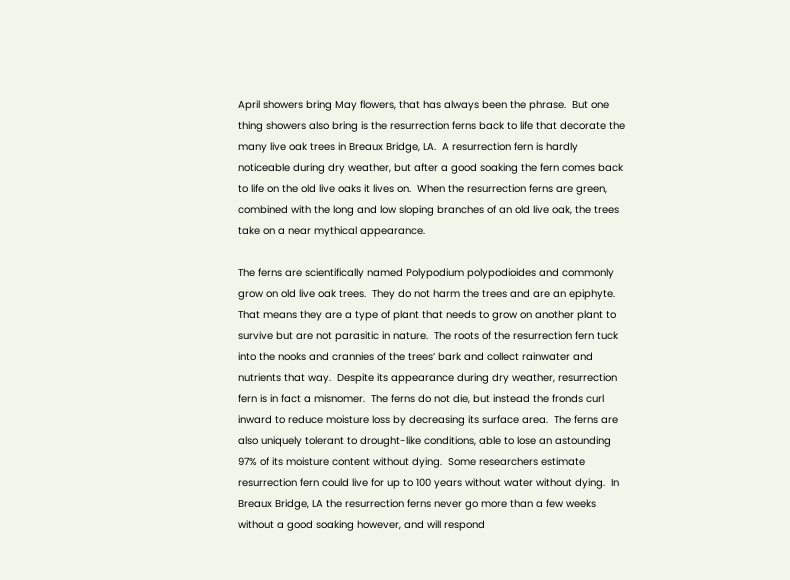April showers bring May flowers, that has always been the phrase.  But one thing showers also bring is the resurrection ferns back to life that decorate the many live oak trees in Breaux Bridge, LA.  A resurrection fern is hardly noticeable during dry weather, but after a good soaking the fern comes back to life on the old live oaks it lives on.  When the resurrection ferns are green, combined with the long and low sloping branches of an old live oak, the trees take on a near mythical appearance.

The ferns are scientifically named Polypodium polypodioides and commonly grow on old live oak trees.  They do not harm the trees and are an epiphyte.  That means they are a type of plant that needs to grow on another plant to survive but are not parasitic in nature.  The roots of the resurrection fern tuck into the nooks and crannies of the trees’ bark and collect rainwater and nutrients that way.  Despite its appearance during dry weather, resurrection fern is in fact a misnomer.  The ferns do not die, but instead the fronds curl inward to reduce moisture loss by decreasing its surface area.  The ferns are also uniquely tolerant to drought-like conditions, able to lose an astounding 97% of its moisture content without dying.  Some researchers estimate resurrection fern could live for up to 100 years without water without dying.  In Breaux Bridge, LA the resurrection ferns never go more than a few weeks without a good soaking however, and will respond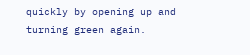quickly by opening up and turning green again.